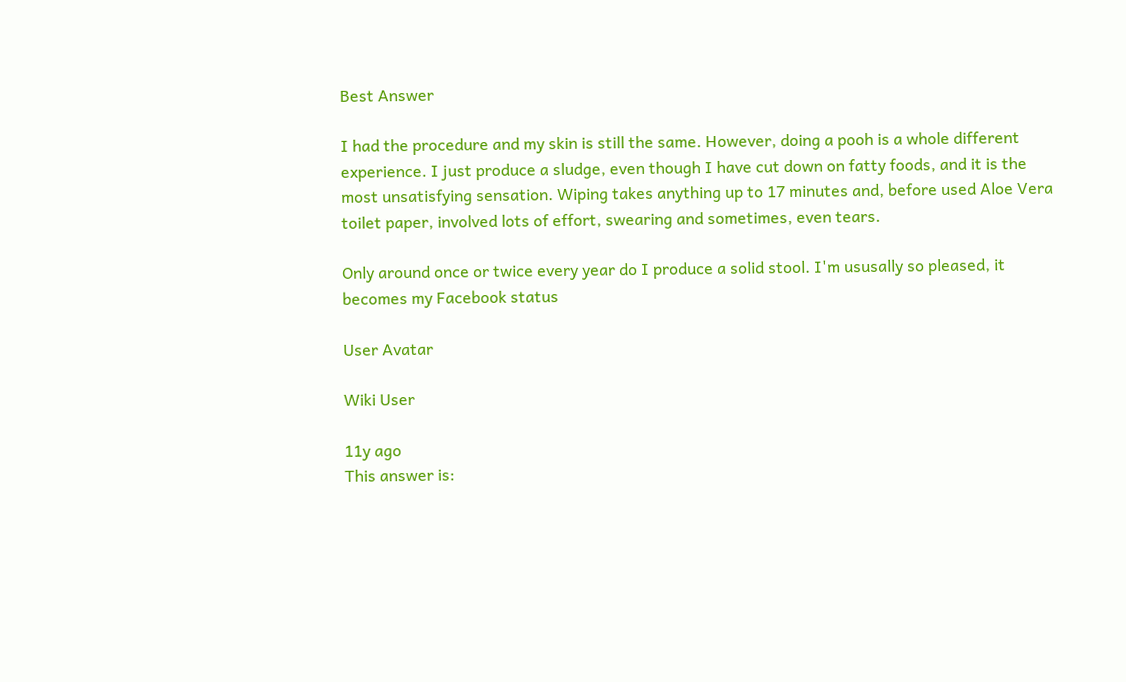Best Answer

I had the procedure and my skin is still the same. However, doing a pooh is a whole different experience. I just produce a sludge, even though I have cut down on fatty foods, and it is the most unsatisfying sensation. Wiping takes anything up to 17 minutes and, before used Aloe Vera toilet paper, involved lots of effort, swearing and sometimes, even tears.

Only around once or twice every year do I produce a solid stool. I'm ususally so pleased, it becomes my Facebook status

User Avatar

Wiki User

11y ago
This answer is: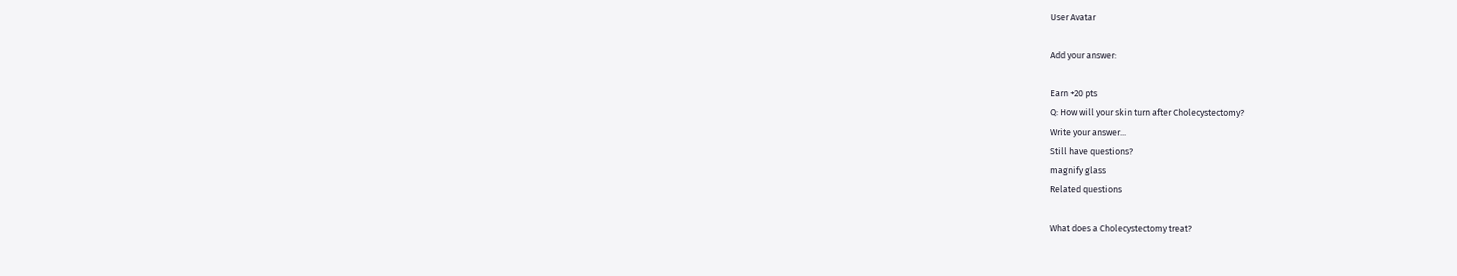User Avatar

Add your answer:

Earn +20 pts
Q: How will your skin turn after Cholecystectomy?
Write your answer...
Still have questions?
magnify glass
Related questions

What does a Cholecystectomy treat?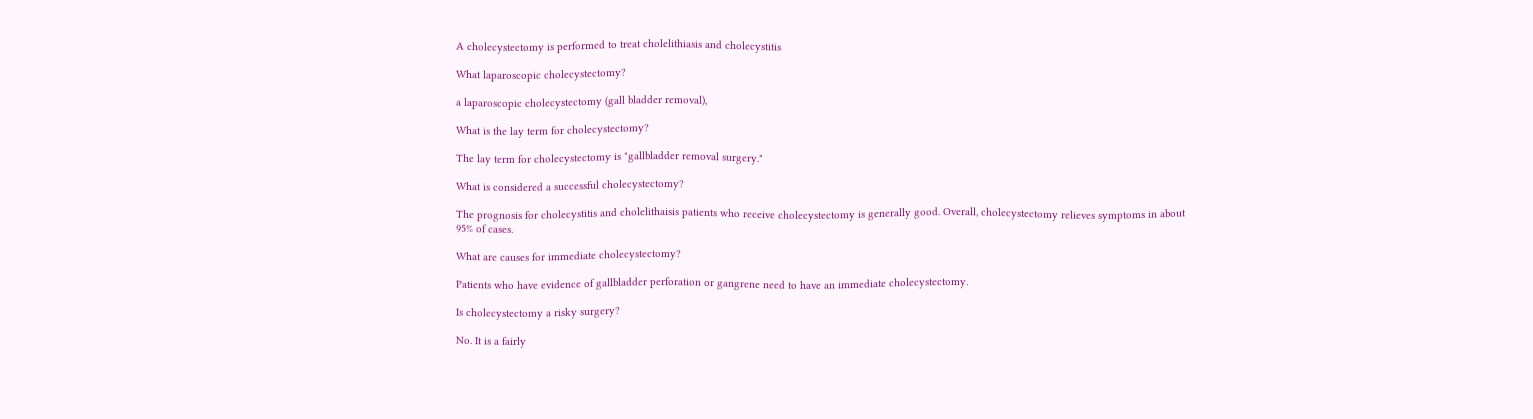A cholecystectomy is performed to treat cholelithiasis and cholecystitis

What laparoscopic cholecystectomy?

a laparoscopic cholecystectomy (gall bladder removal),

What is the lay term for cholecystectomy?

The lay term for cholecystectomy is "gallbladder removal surgery."

What is considered a successful cholecystectomy?

The prognosis for cholecystitis and cholelithaisis patients who receive cholecystectomy is generally good. Overall, cholecystectomy relieves symptoms in about 95% of cases.

What are causes for immediate cholecystectomy?

Patients who have evidence of gallbladder perforation or gangrene need to have an immediate cholecystectomy.

Is cholecystectomy a risky surgery?

No. It is a fairly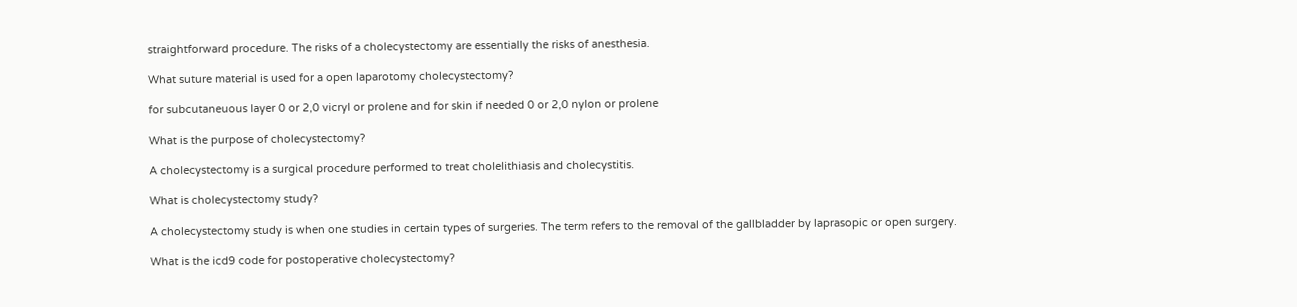straightforward procedure. The risks of a cholecystectomy are essentially the risks of anesthesia.

What suture material is used for a open laparotomy cholecystectomy?

for subcutaneuous layer 0 or 2,0 vicryl or prolene and for skin if needed 0 or 2,0 nylon or prolene

What is the purpose of cholecystectomy?

A cholecystectomy is a surgical procedure performed to treat cholelithiasis and cholecystitis.

What is cholecystectomy study?

A cholecystectomy study is when one studies in certain types of surgeries. The term refers to the removal of the gallbladder by laprasopic or open surgery.

What is the icd9 code for postoperative cholecystectomy?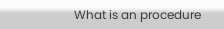What is an procedure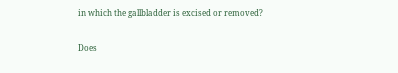in which the gallbladder is excised or removed?


Does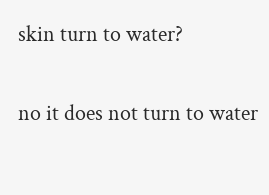skin turn to water?

no it does not turn to water